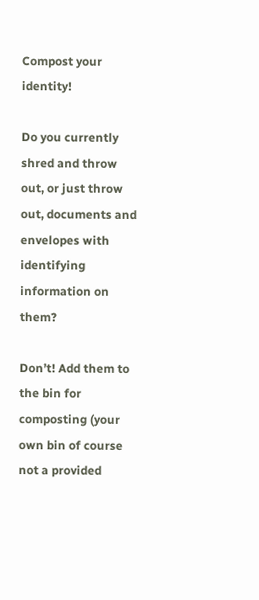Compost your identity!

Do you currently shred and throw out, or just throw out, documents and envelopes with identifying information on them?

Don’t! Add them to the bin for composting (your own bin of course not a provided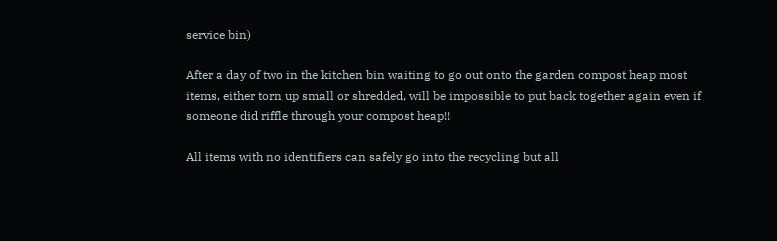service bin)

After a day of two in the kitchen bin waiting to go out onto the garden compost heap most items, either torn up small or shredded, will be impossible to put back together again even if someone did riffle through your compost heap!!

All items with no identifiers can safely go into the recycling but all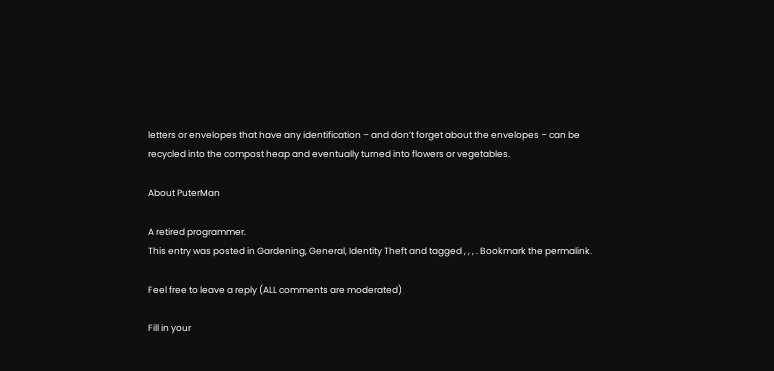letters or envelopes that have any identification – and don’t forget about the envelopes – can be recycled into the compost heap and eventually turned into flowers or vegetables.

About PuterMan

A retired programmer.
This entry was posted in Gardening, General, Identity Theft and tagged , , , . Bookmark the permalink.

Feel free to leave a reply (ALL comments are moderated)

Fill in your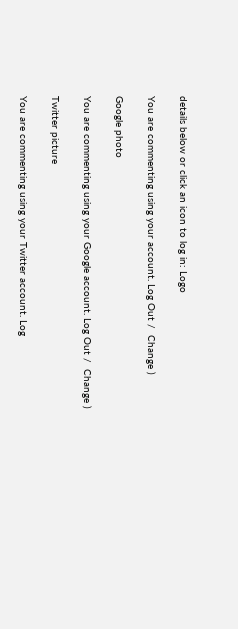details below or click an icon to log in: Logo

You are commenting using your account. Log Out /  Change )

Google photo

You are commenting using your Google account. Log Out /  Change )

Twitter picture

You are commenting using your Twitter account. Log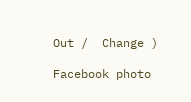Out /  Change )

Facebook photo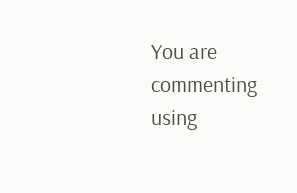You are commenting using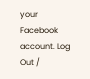your Facebook account. Log Out /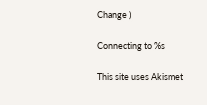Change )

Connecting to %s

This site uses Akismet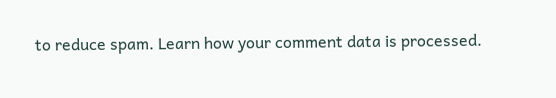to reduce spam. Learn how your comment data is processed.